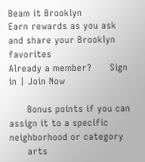Beam it Brooklyn
Earn rewards as you ask and share your Brooklyn favorites
Already a member?      Sign in | Join Now

      Bonus points if you can assign it to a specific neighborhood or category
      arts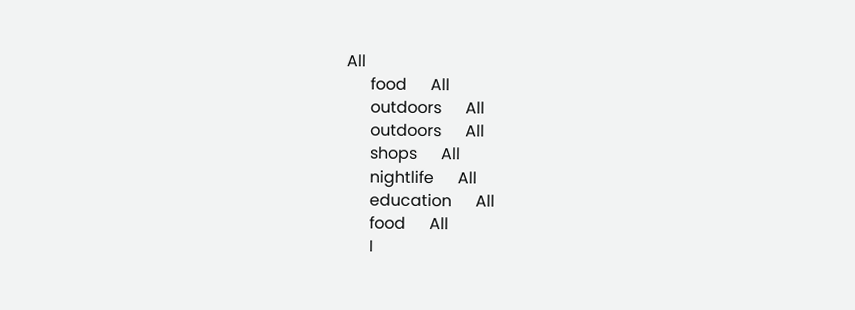All
      food      All
      outdoors      All
      outdoors      All
      shops      All
      nightlife      All
      education      All
      food      All
      I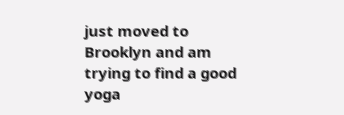just moved to Brooklyn and am trying to find a good yoga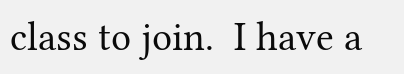class to join.  I have a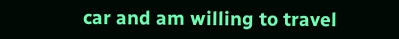car and am willing to travel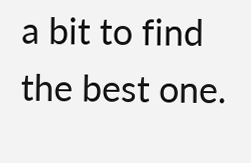a bit to find the best one.